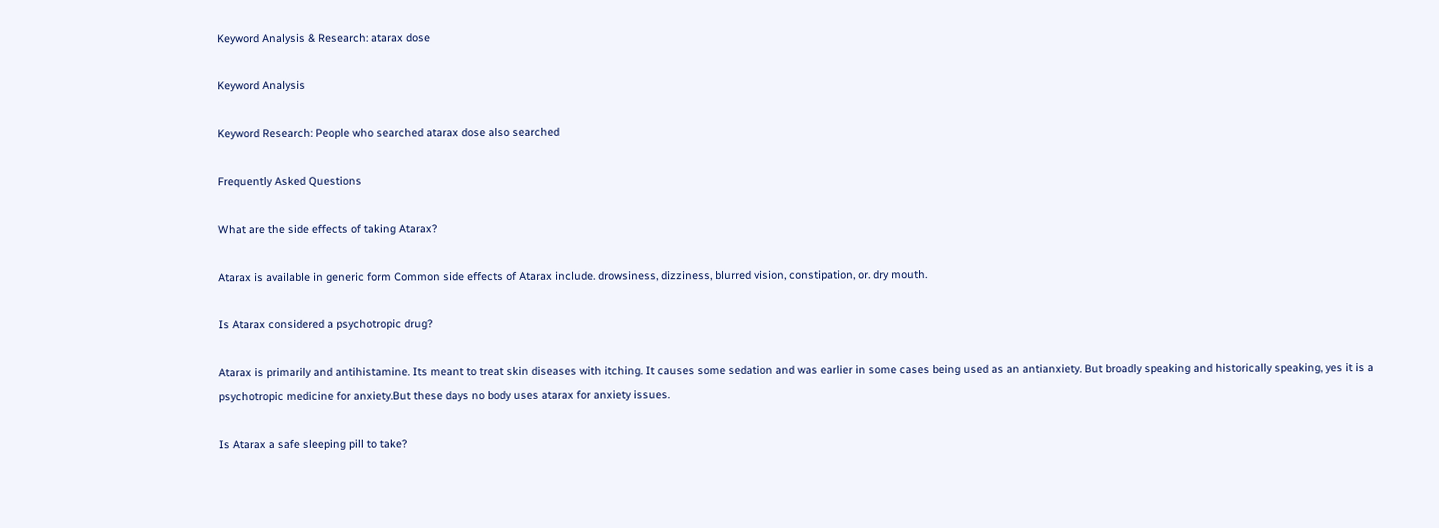Keyword Analysis & Research: atarax dose

Keyword Analysis

Keyword Research: People who searched atarax dose also searched

Frequently Asked Questions

What are the side effects of taking Atarax?

Atarax is available in generic form Common side effects of Atarax include. drowsiness, dizziness, blurred vision, constipation, or. dry mouth.

Is Atarax considered a psychotropic drug?

Atarax is primarily and antihistamine. Its meant to treat skin diseases with itching. It causes some sedation and was earlier in some cases being used as an antianxiety. But broadly speaking and historically speaking, yes it is a psychotropic medicine for anxiety.But these days no body uses atarax for anxiety issues.

Is Atarax a safe sleeping pill to take?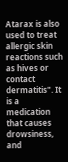Atarax is also used to treat allergic skin reactions such as hives or contact dermatitis". It is a medication that causes drowsiness, and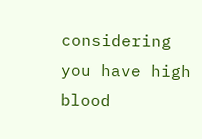considering you have high blood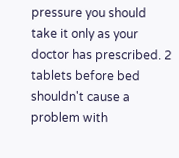pressure you should take it only as your doctor has prescribed. 2 tablets before bed shouldn't cause a problem with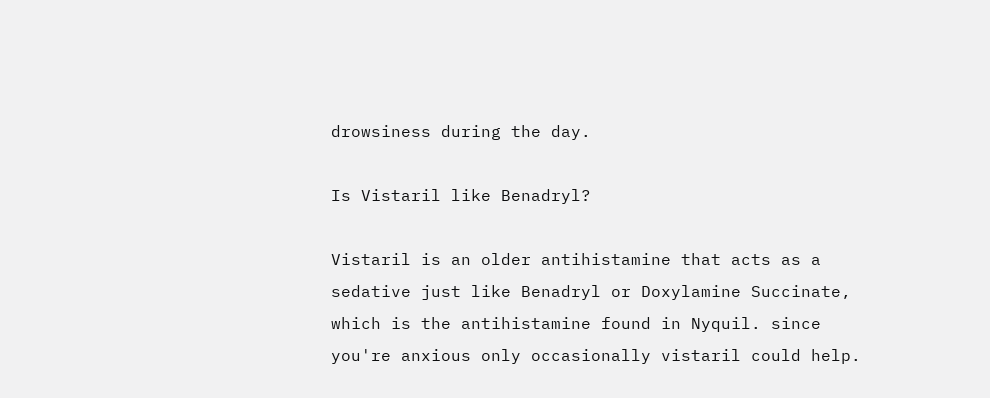drowsiness during the day.

Is Vistaril like Benadryl?

Vistaril is an older antihistamine that acts as a sedative just like Benadryl or Doxylamine Succinate, which is the antihistamine found in Nyquil. since you're anxious only occasionally vistaril could help.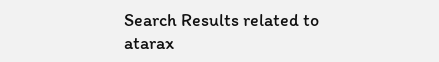Search Results related to atarax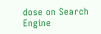dose on Search Engine